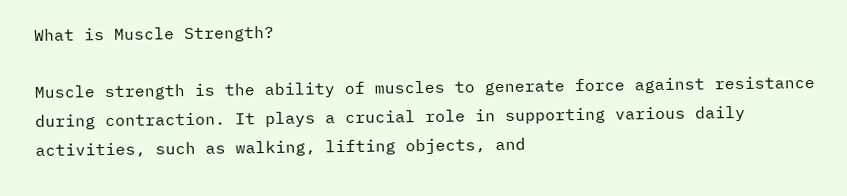What is Muscle Strength?

Muscle strength is the ability of muscles to generate force against resistance during contraction. It plays a crucial role in supporting various daily activities, such as walking, lifting objects, and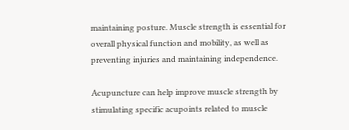maintaining posture. Muscle strength is essential for overall physical function and mobility, as well as preventing injuries and maintaining independence.

Acupuncture can help improve muscle strength by stimulating specific acupoints related to muscle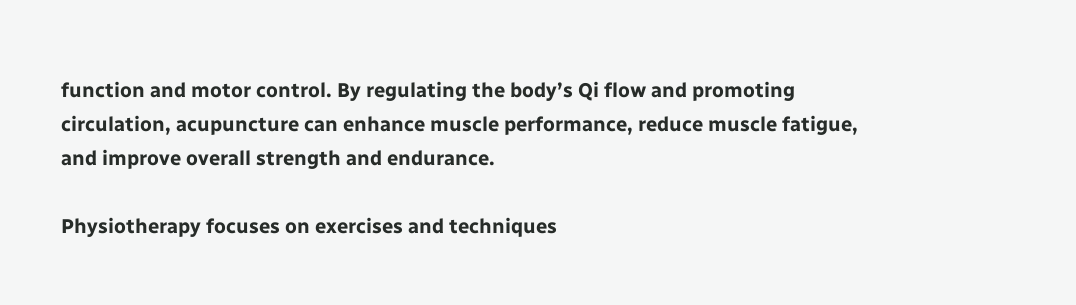function and motor control. By regulating the body’s Qi flow and promoting circulation, acupuncture can enhance muscle performance, reduce muscle fatigue, and improve overall strength and endurance.

Physiotherapy focuses on exercises and techniques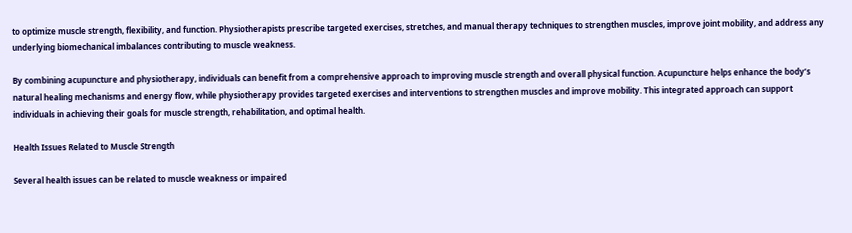to optimize muscle strength, flexibility, and function. Physiotherapists prescribe targeted exercises, stretches, and manual therapy techniques to strengthen muscles, improve joint mobility, and address any underlying biomechanical imbalances contributing to muscle weakness.

By combining acupuncture and physiotherapy, individuals can benefit from a comprehensive approach to improving muscle strength and overall physical function. Acupuncture helps enhance the body’s natural healing mechanisms and energy flow, while physiotherapy provides targeted exercises and interventions to strengthen muscles and improve mobility. This integrated approach can support individuals in achieving their goals for muscle strength, rehabilitation, and optimal health.

Health Issues Related to Muscle Strength

Several health issues can be related to muscle weakness or impaired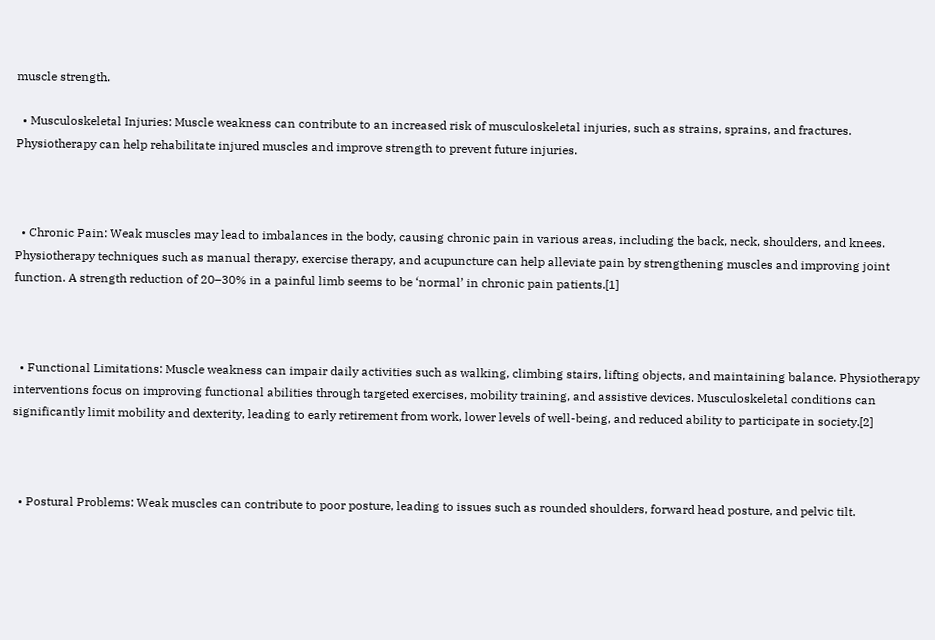muscle strength.

  • Musculoskeletal Injuries: Muscle weakness can contribute to an increased risk of musculoskeletal injuries, such as strains, sprains, and fractures. Physiotherapy can help rehabilitate injured muscles and improve strength to prevent future injuries.



  • Chronic Pain: Weak muscles may lead to imbalances in the body, causing chronic pain in various areas, including the back, neck, shoulders, and knees. Physiotherapy techniques such as manual therapy, exercise therapy, and acupuncture can help alleviate pain by strengthening muscles and improving joint function. A strength reduction of 20–30% in a painful limb seems to be ‘normal’ in chronic pain patients.[1]



  • Functional Limitations: Muscle weakness can impair daily activities such as walking, climbing stairs, lifting objects, and maintaining balance. Physiotherapy interventions focus on improving functional abilities through targeted exercises, mobility training, and assistive devices. Musculoskeletal conditions can significantly limit mobility and dexterity, leading to early retirement from work, lower levels of well-being, and reduced ability to participate in society.[2]



  • Postural Problems: Weak muscles can contribute to poor posture, leading to issues such as rounded shoulders, forward head posture, and pelvic tilt.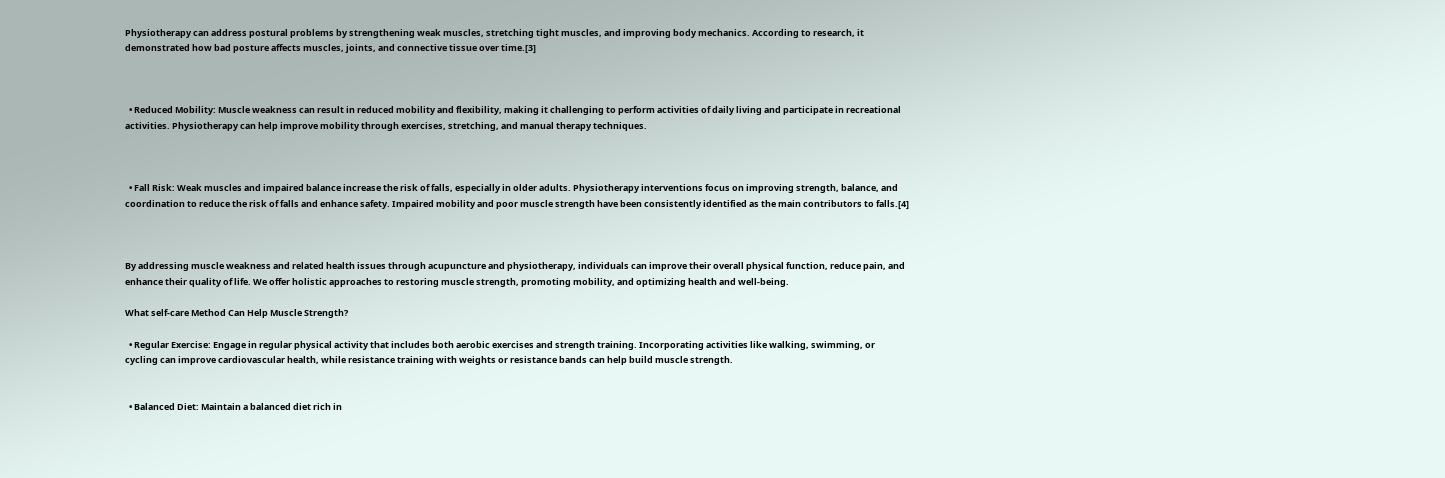Physiotherapy can address postural problems by strengthening weak muscles, stretching tight muscles, and improving body mechanics. According to research, it demonstrated how bad posture affects muscles, joints, and connective tissue over time.[3]



  • Reduced Mobility: Muscle weakness can result in reduced mobility and flexibility, making it challenging to perform activities of daily living and participate in recreational activities. Physiotherapy can help improve mobility through exercises, stretching, and manual therapy techniques.



  • Fall Risk: Weak muscles and impaired balance increase the risk of falls, especially in older adults. Physiotherapy interventions focus on improving strength, balance, and coordination to reduce the risk of falls and enhance safety. Impaired mobility and poor muscle strength have been consistently identified as the main contributors to falls.[4]



By addressing muscle weakness and related health issues through acupuncture and physiotherapy, individuals can improve their overall physical function, reduce pain, and enhance their quality of life. We offer holistic approaches to restoring muscle strength, promoting mobility, and optimizing health and well-being.

What self-care Method Can Help Muscle Strength?

  • Regular Exercise: Engage in regular physical activity that includes both aerobic exercises and strength training. Incorporating activities like walking, swimming, or cycling can improve cardiovascular health, while resistance training with weights or resistance bands can help build muscle strength.


  • Balanced Diet: Maintain a balanced diet rich in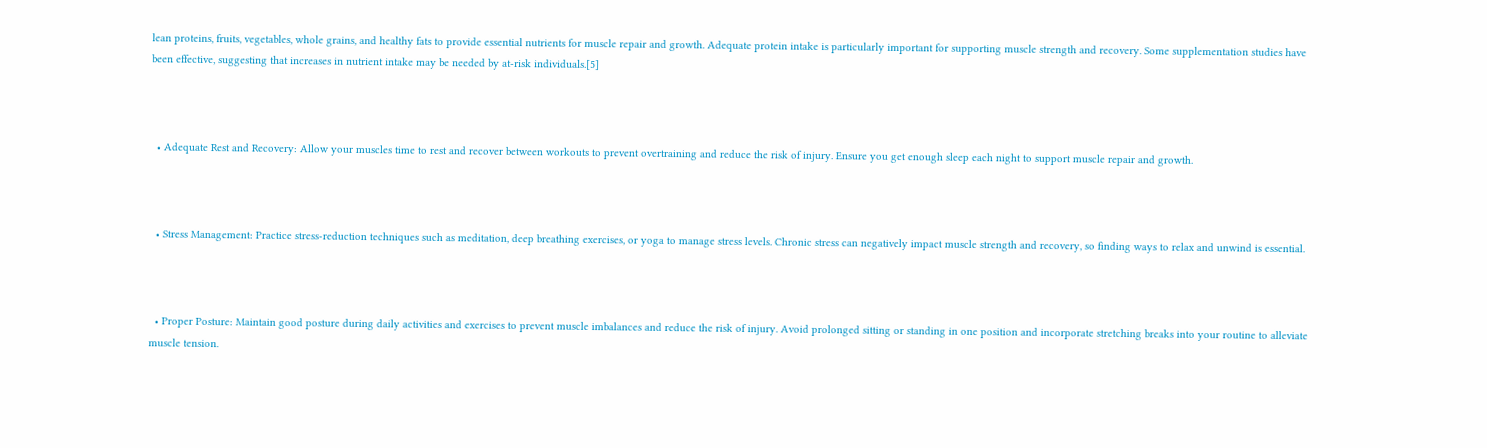lean proteins, fruits, vegetables, whole grains, and healthy fats to provide essential nutrients for muscle repair and growth. Adequate protein intake is particularly important for supporting muscle strength and recovery. Some supplementation studies have been effective, suggesting that increases in nutrient intake may be needed by at-risk individuals.[5]



  • Adequate Rest and Recovery: Allow your muscles time to rest and recover between workouts to prevent overtraining and reduce the risk of injury. Ensure you get enough sleep each night to support muscle repair and growth.



  • Stress Management: Practice stress-reduction techniques such as meditation, deep breathing exercises, or yoga to manage stress levels. Chronic stress can negatively impact muscle strength and recovery, so finding ways to relax and unwind is essential.



  • Proper Posture: Maintain good posture during daily activities and exercises to prevent muscle imbalances and reduce the risk of injury. Avoid prolonged sitting or standing in one position and incorporate stretching breaks into your routine to alleviate muscle tension.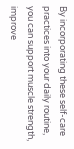By incorporating these self-care practices into your daily routine, you can support muscle strength, improve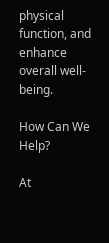physical function, and enhance overall well-being.

How Can We Help?

At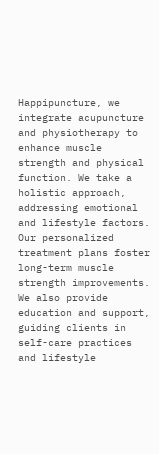Happipuncture, we integrate acupuncture and physiotherapy to enhance muscle strength and physical function. We take a holistic approach, addressing emotional and lifestyle factors. Our personalized treatment plans foster long-term muscle strength improvements. We also provide education and support, guiding clients in self-care practices and lifestyle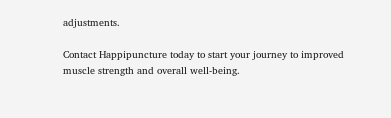adjustments.

Contact Happipuncture today to start your journey to improved muscle strength and overall well-being.